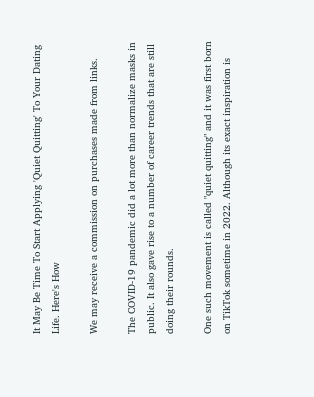It May Be Time To Start Applying 'Quiet Quitting' To Your Dating Life. Here's How

We may receive a commission on purchases made from links.

The COVID-19 pandemic did a lot more than normalize masks in public. It also gave rise to a number of career trends that are still doing their rounds.

One such movement is called "quiet quitting" and it was first born on TikTok sometime in 2022. Although its exact inspiration is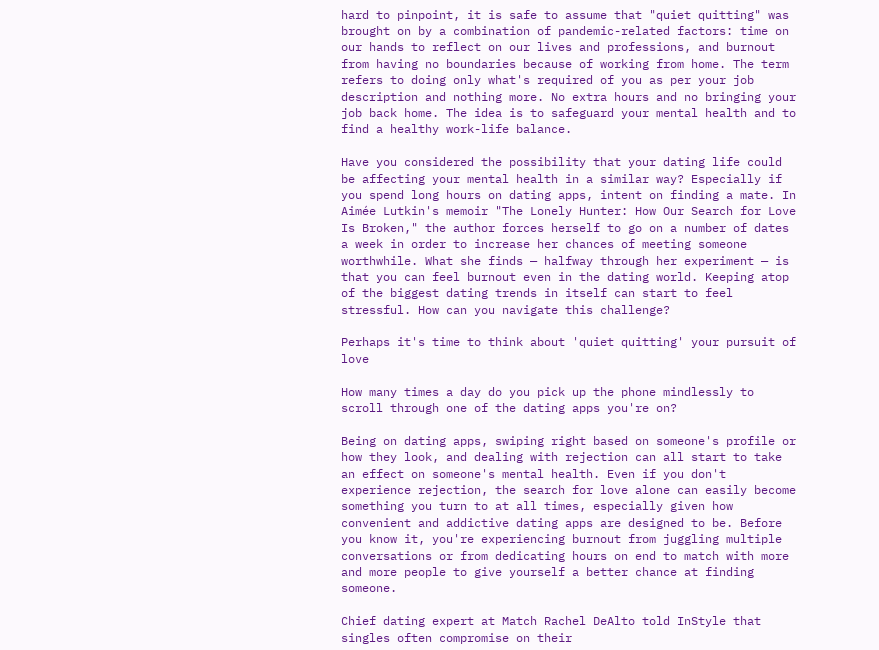hard to pinpoint, it is safe to assume that "quiet quitting" was brought on by a combination of pandemic-related factors: time on our hands to reflect on our lives and professions, and burnout from having no boundaries because of working from home. The term refers to doing only what's required of you as per your job description and nothing more. No extra hours and no bringing your job back home. The idea is to safeguard your mental health and to find a healthy work-life balance.

Have you considered the possibility that your dating life could be affecting your mental health in a similar way? Especially if you spend long hours on dating apps, intent on finding a mate. In Aimée Lutkin's memoir "The Lonely Hunter: How Our Search for Love Is Broken," the author forces herself to go on a number of dates a week in order to increase her chances of meeting someone worthwhile. What she finds — halfway through her experiment — is that you can feel burnout even in the dating world. Keeping atop of the biggest dating trends in itself can start to feel stressful. How can you navigate this challenge?

Perhaps it's time to think about 'quiet quitting' your pursuit of love

How many times a day do you pick up the phone mindlessly to scroll through one of the dating apps you're on?

Being on dating apps, swiping right based on someone's profile or how they look, and dealing with rejection can all start to take an effect on someone's mental health. Even if you don't experience rejection, the search for love alone can easily become something you turn to at all times, especially given how convenient and addictive dating apps are designed to be. Before you know it, you're experiencing burnout from juggling multiple conversations or from dedicating hours on end to match with more and more people to give yourself a better chance at finding someone.

Chief dating expert at Match Rachel DeAlto told InStyle that singles often compromise on their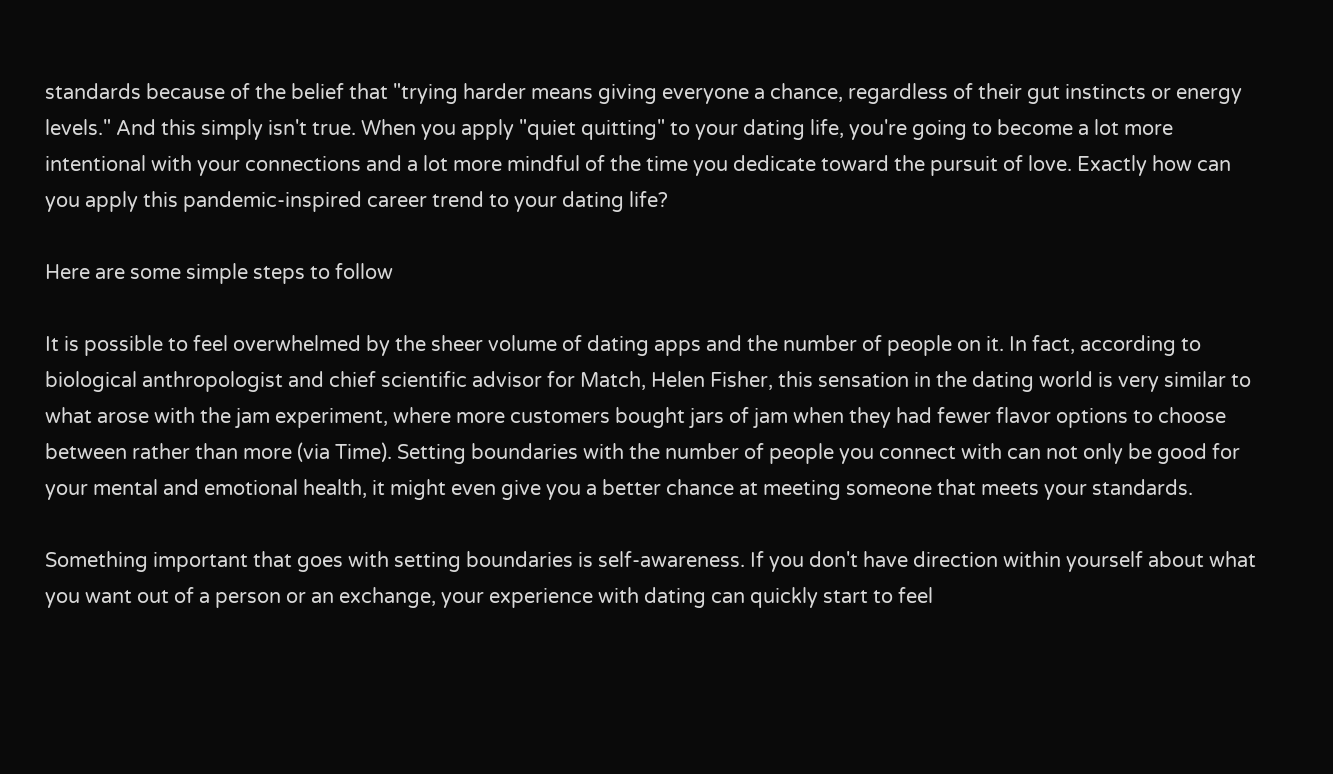standards because of the belief that "trying harder means giving everyone a chance, regardless of their gut instincts or energy levels." And this simply isn't true. When you apply "quiet quitting" to your dating life, you're going to become a lot more intentional with your connections and a lot more mindful of the time you dedicate toward the pursuit of love. Exactly how can you apply this pandemic-inspired career trend to your dating life?

Here are some simple steps to follow

It is possible to feel overwhelmed by the sheer volume of dating apps and the number of people on it. In fact, according to biological anthropologist and chief scientific advisor for Match, Helen Fisher, this sensation in the dating world is very similar to what arose with the jam experiment, where more customers bought jars of jam when they had fewer flavor options to choose between rather than more (via Time). Setting boundaries with the number of people you connect with can not only be good for your mental and emotional health, it might even give you a better chance at meeting someone that meets your standards.

Something important that goes with setting boundaries is self-awareness. If you don't have direction within yourself about what you want out of a person or an exchange, your experience with dating can quickly start to feel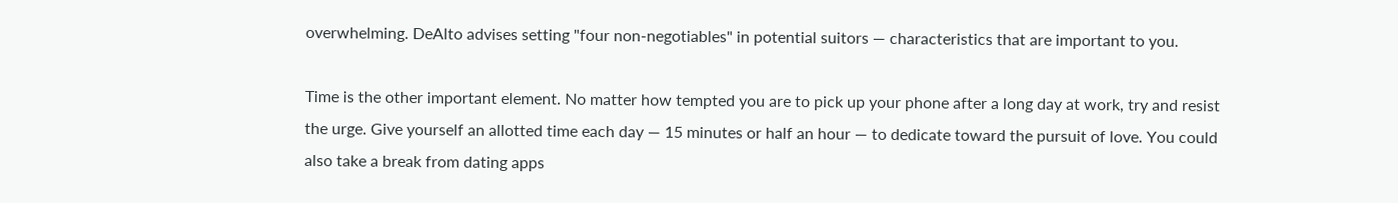overwhelming. DeAlto advises setting "four non-negotiables" in potential suitors — characteristics that are important to you.

Time is the other important element. No matter how tempted you are to pick up your phone after a long day at work, try and resist the urge. Give yourself an allotted time each day — 15 minutes or half an hour — to dedicate toward the pursuit of love. You could also take a break from dating apps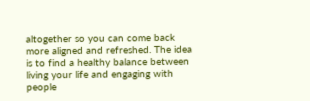altogether so you can come back more aligned and refreshed. The idea is to find a healthy balance between living your life and engaging with people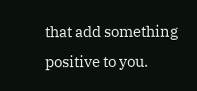that add something positive to you.